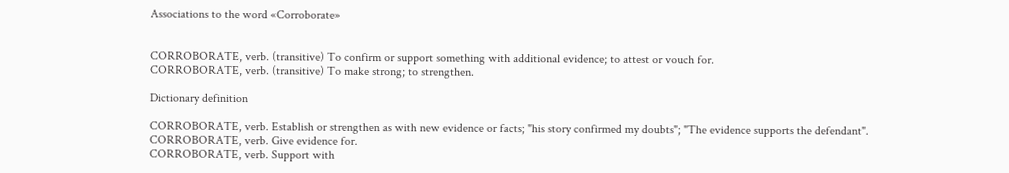Associations to the word «Corroborate»


CORROBORATE, verb. (transitive) To confirm or support something with additional evidence; to attest or vouch for.
CORROBORATE, verb. (transitive) To make strong; to strengthen.

Dictionary definition

CORROBORATE, verb. Establish or strengthen as with new evidence or facts; "his story confirmed my doubts"; "The evidence supports the defendant".
CORROBORATE, verb. Give evidence for.
CORROBORATE, verb. Support with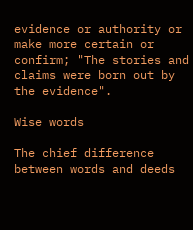evidence or authority or make more certain or confirm; "The stories and claims were born out by the evidence".

Wise words

The chief difference between words and deeds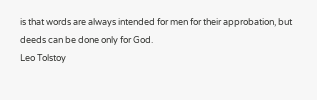is that words are always intended for men for their approbation, but deeds can be done only for God.
Leo Tolstoy